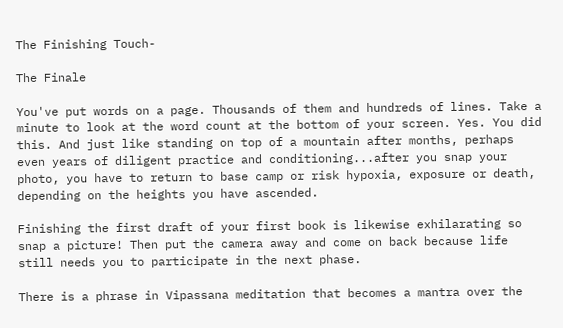The Finishing Touch-

The Finale

You've put words on a page. Thousands of them and hundreds of lines. Take a minute to look at the word count at the bottom of your screen. Yes. You did this. And just like standing on top of a mountain after months, perhaps even years of diligent practice and conditioning...after you snap your photo, you have to return to base camp or risk hypoxia, exposure or death, depending on the heights you have ascended.

Finishing the first draft of your first book is likewise exhilarating so snap a picture! Then put the camera away and come on back because life still needs you to participate in the next phase.

There is a phrase in Vipassana meditation that becomes a mantra over the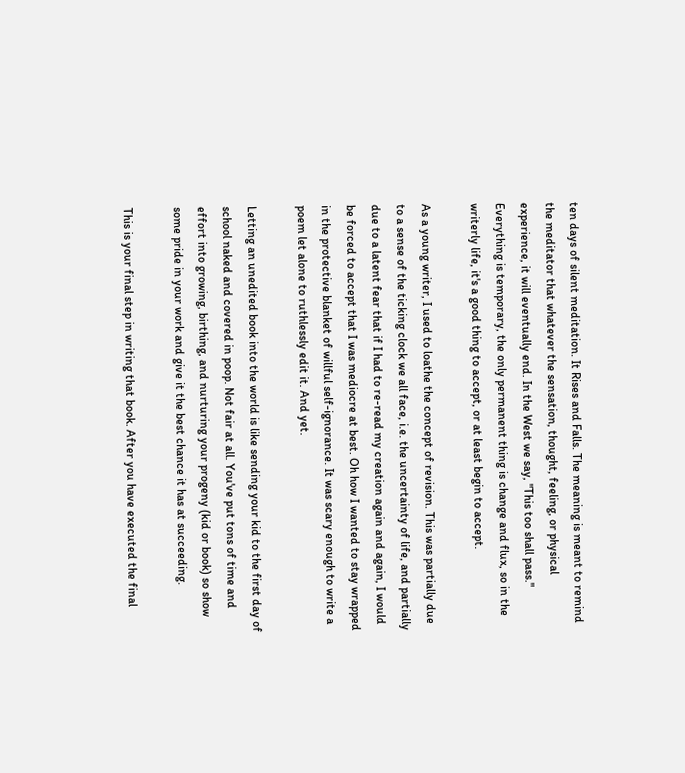ten days of silent meditation. It Rises and Falls. The meaning is meant to remind the meditator that whatever the sensation, thought, feeling, or physical experience, it will eventually end. In the West we say, "This too shall pass." Everything is temporary, the only permanent thing is change and flux, so in the writerly life, it's a good thing to accept, or at least begin to accept.

As a young writer, I used to loathe the concept of revision. This was partially due to a sense of the ticking clock we all face, i.e. the uncertainty of life, and partially due to a latent fear that if I had to re-read my creation again and again, I would be forced to accept that I was mediocre at best. Oh how I wanted to stay wrapped in the protective blanket of willful self-ignorance. It was scary enough to write a poem let alone to ruthlessly edit it. And yet.

Letting an unedited book into the world is like sending your kid to the first day of school naked and covered in poop. Not fair at all. You've put tons of time and effort into growing, birthing, and nurturing your progeny (kid or book) so show some pride in your work and give it the best chance it has at succeeding.

This is your final step in writing that book. After you have executed the final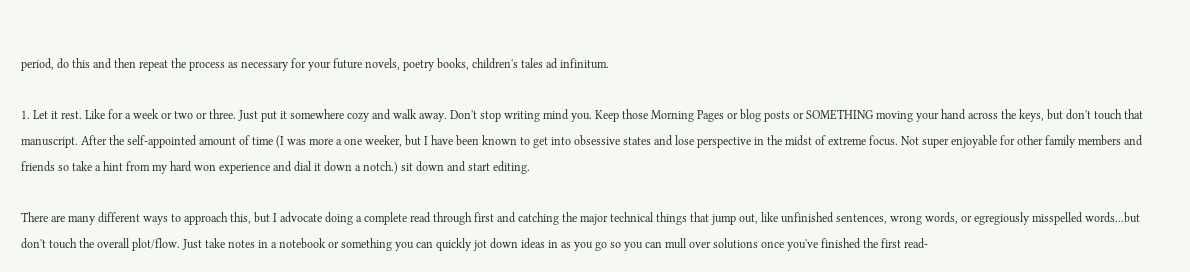period, do this and then repeat the process as necessary for your future novels, poetry books, children's tales ad infinitum.

1. Let it rest. Like for a week or two or three. Just put it somewhere cozy and walk away. Don't stop writing mind you. Keep those Morning Pages or blog posts or SOMETHING moving your hand across the keys, but don't touch that manuscript. After the self-appointed amount of time (I was more a one weeker, but I have been known to get into obsessive states and lose perspective in the midst of extreme focus. Not super enjoyable for other family members and friends so take a hint from my hard won experience and dial it down a notch.) sit down and start editing.

There are many different ways to approach this, but I advocate doing a complete read through first and catching the major technical things that jump out, like unfinished sentences, wrong words, or egregiously misspelled words...but don't touch the overall plot/flow. Just take notes in a notebook or something you can quickly jot down ideas in as you go so you can mull over solutions once you've finished the first read-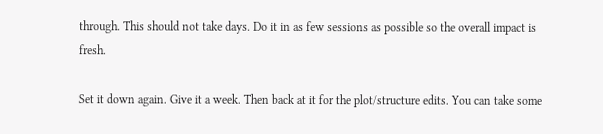through. This should not take days. Do it in as few sessions as possible so the overall impact is fresh.

Set it down again. Give it a week. Then back at it for the plot/structure edits. You can take some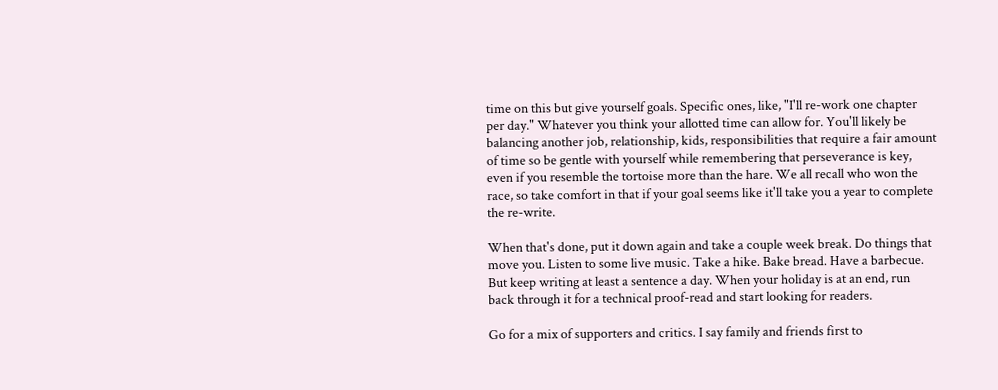time on this but give yourself goals. Specific ones, like, "I'll re-work one chapter per day." Whatever you think your allotted time can allow for. You'll likely be balancing another job, relationship, kids, responsibilities that require a fair amount of time so be gentle with yourself while remembering that perseverance is key, even if you resemble the tortoise more than the hare. We all recall who won the race, so take comfort in that if your goal seems like it'll take you a year to complete the re-write.

When that's done, put it down again and take a couple week break. Do things that move you. Listen to some live music. Take a hike. Bake bread. Have a barbecue. But keep writing at least a sentence a day. When your holiday is at an end, run back through it for a technical proof-read and start looking for readers.

Go for a mix of supporters and critics. I say family and friends first to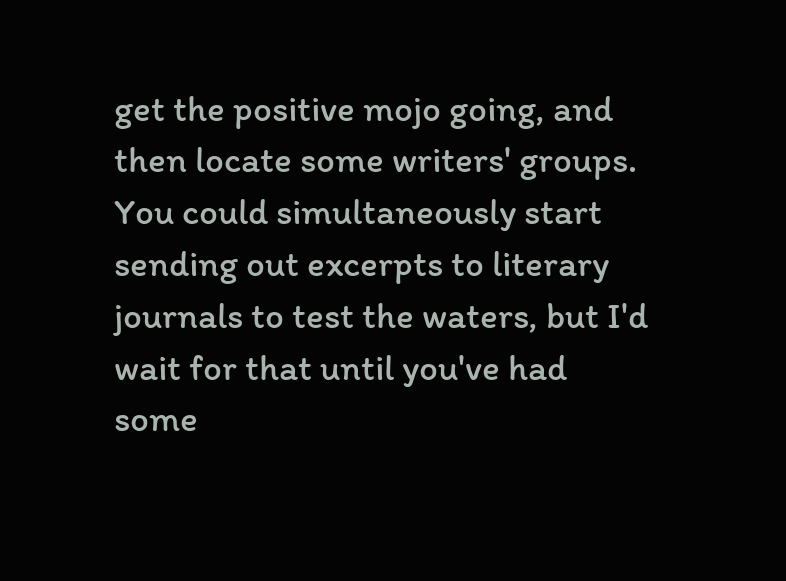get the positive mojo going, and then locate some writers' groups. You could simultaneously start sending out excerpts to literary journals to test the waters, but I'd wait for that until you've had some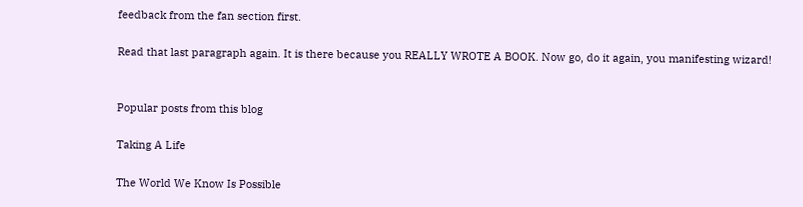feedback from the fan section first.

Read that last paragraph again. It is there because you REALLY WROTE A BOOK. Now go, do it again, you manifesting wizard!


Popular posts from this blog

Taking A Life

The World We Know Is Possible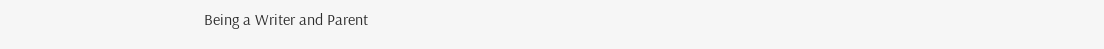Being a Writer and Parent